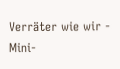Verräter wie wir - Mini-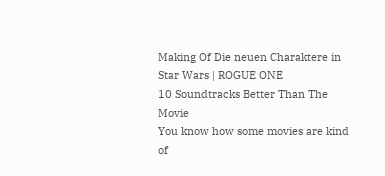Making Of Die neuen Charaktere in Star Wars | ROGUE ONE
10 Soundtracks Better Than The Movie
You know how some movies are kind of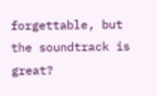forgettable, but the soundtrack is great?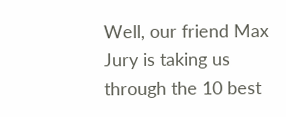Well, our friend Max Jury is taking us through the 10 best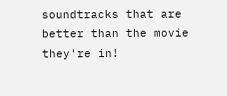soundtracks that are better than the movie they're in!